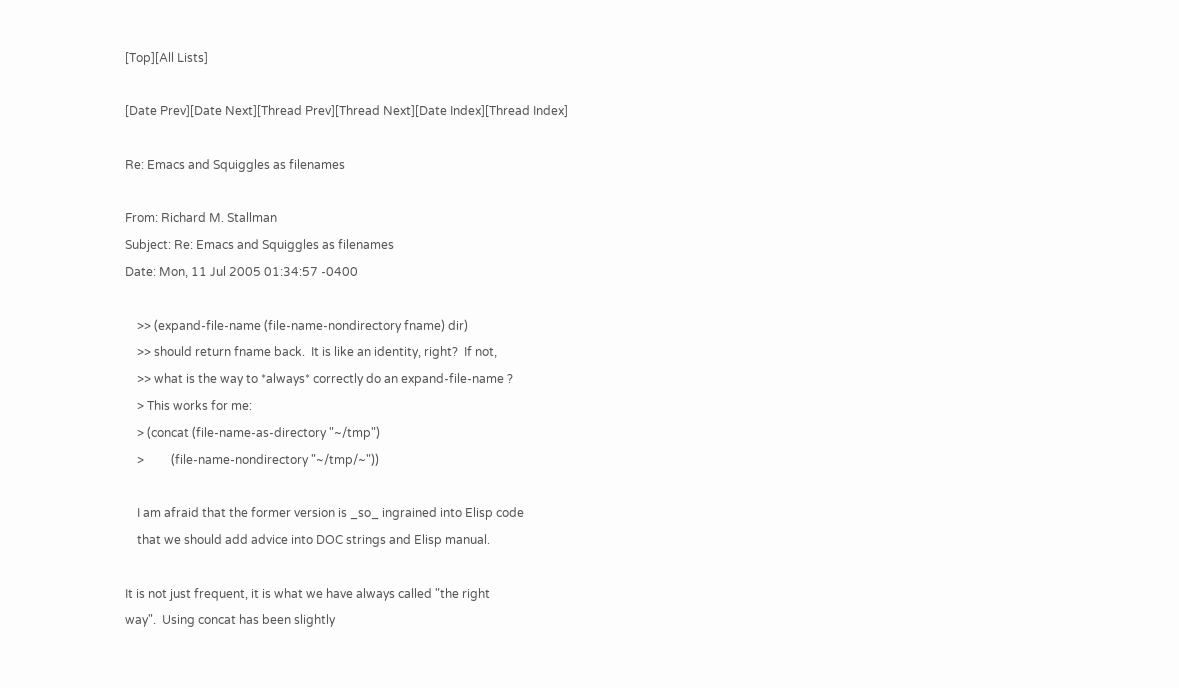[Top][All Lists]

[Date Prev][Date Next][Thread Prev][Thread Next][Date Index][Thread Index]

Re: Emacs and Squiggles as filenames

From: Richard M. Stallman
Subject: Re: Emacs and Squiggles as filenames
Date: Mon, 11 Jul 2005 01:34:57 -0400

    >> (expand-file-name (file-name-nondirectory fname) dir)
    >> should return fname back.  It is like an identity, right?  If not,
    >> what is the way to *always* correctly do an expand-file-name ?
    > This works for me:
    > (concat (file-name-as-directory "~/tmp")
    >         (file-name-nondirectory "~/tmp/~"))

    I am afraid that the former version is _so_ ingrained into Elisp code
    that we should add advice into DOC strings and Elisp manual.

It is not just frequent, it is what we have always called "the right
way".  Using concat has been slightly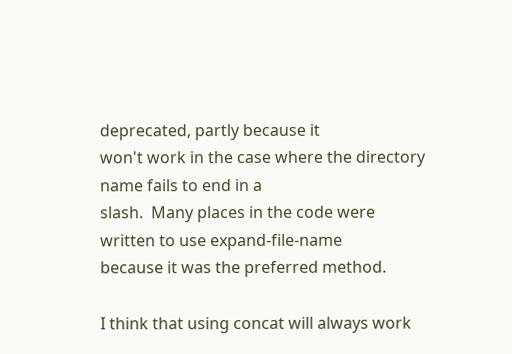deprecated, partly because it
won't work in the case where the directory name fails to end in a
slash.  Many places in the code were written to use expand-file-name
because it was the preferred method.

I think that using concat will always work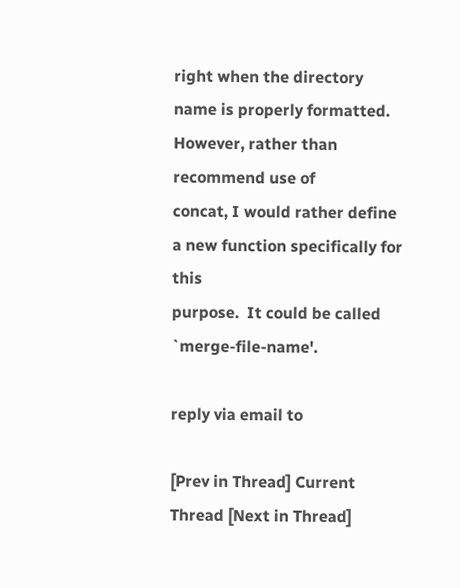right when the directory
name is properly formatted.  However, rather than recommend use of
concat, I would rather define a new function specifically for this
purpose.  It could be called `merge-file-name'.

reply via email to

[Prev in Thread] Current Thread [Next in Thread]